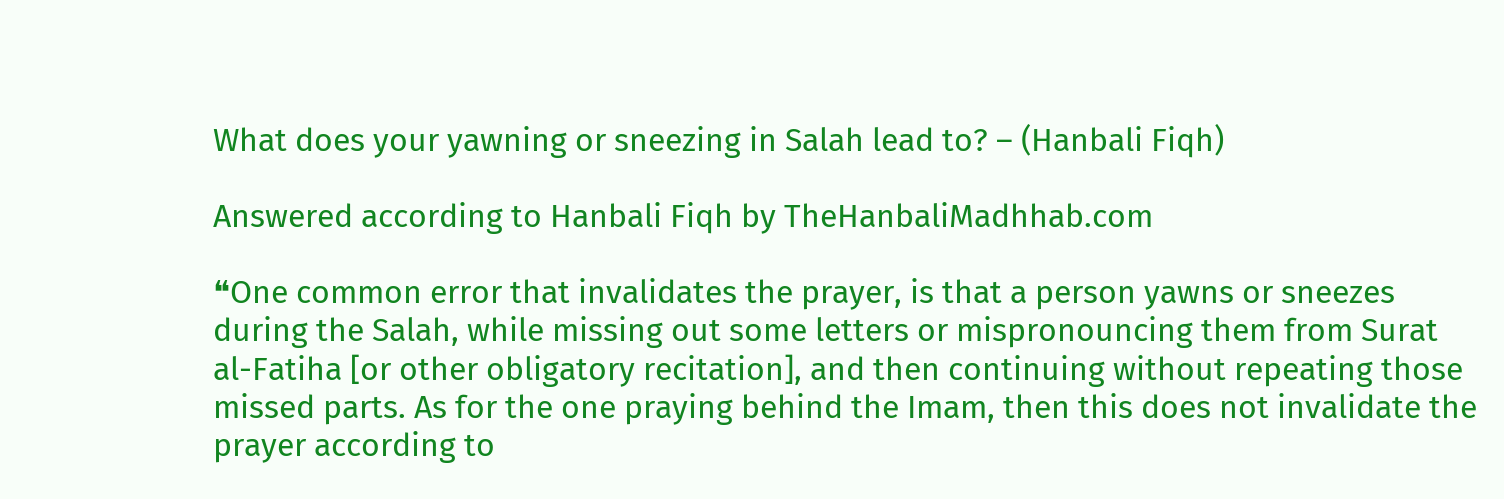What does your yawning or sneezing in Salah lead to? – (Hanbali Fiqh)

Answered according to Hanbali Fiqh by TheHanbaliMadhhab.com

❝One common error that invalidates the prayer, is that a person yawns or sneezes during the Salah, while missing out some letters or mispronouncing them from Surat al-Fatiha [or other obligatory recitation], and then continuing without repeating those missed parts. As for the one praying behind the Imam, then this does not invalidate the prayer according to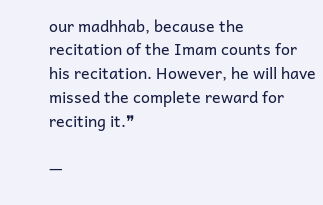our madhhab, because the recitation of the Imam counts for his recitation. However, he will have missed the complete reward for reciting it.❞

—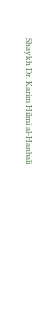Shaykh Dr. Karim Hilmi al-Hanbali